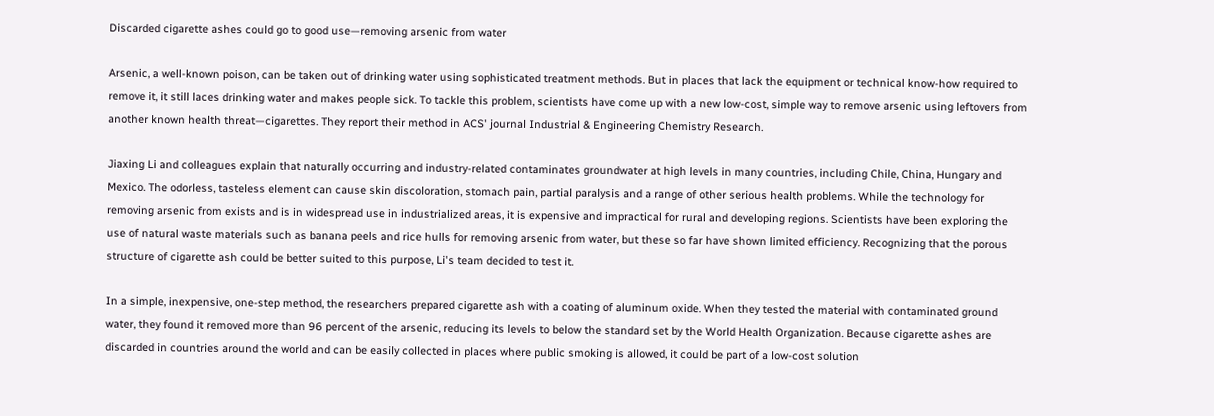Discarded cigarette ashes could go to good use—removing arsenic from water

Arsenic, a well-known poison, can be taken out of drinking water using sophisticated treatment methods. But in places that lack the equipment or technical know-how required to remove it, it still laces drinking water and makes people sick. To tackle this problem, scientists have come up with a new low-cost, simple way to remove arsenic using leftovers from another known health threat—cigarettes. They report their method in ACS' journal Industrial & Engineering Chemistry Research.

Jiaxing Li and colleagues explain that naturally occurring and industry-related contaminates groundwater at high levels in many countries, including Chile, China, Hungary and Mexico. The odorless, tasteless element can cause skin discoloration, stomach pain, partial paralysis and a range of other serious health problems. While the technology for removing arsenic from exists and is in widespread use in industrialized areas, it is expensive and impractical for rural and developing regions. Scientists have been exploring the use of natural waste materials such as banana peels and rice hulls for removing arsenic from water, but these so far have shown limited efficiency. Recognizing that the porous structure of cigarette ash could be better suited to this purpose, Li's team decided to test it.

In a simple, inexpensive, one-step method, the researchers prepared cigarette ash with a coating of aluminum oxide. When they tested the material with contaminated ground water, they found it removed more than 96 percent of the arsenic, reducing its levels to below the standard set by the World Health Organization. Because cigarette ashes are discarded in countries around the world and can be easily collected in places where public smoking is allowed, it could be part of a low-cost solution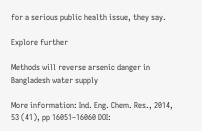for a serious public health issue, they say.

Explore further

Methods will reverse arsenic danger in Bangladesh water supply

More information: Ind. Eng. Chem. Res., 2014, 53 (41), pp 16051–16060 DOI: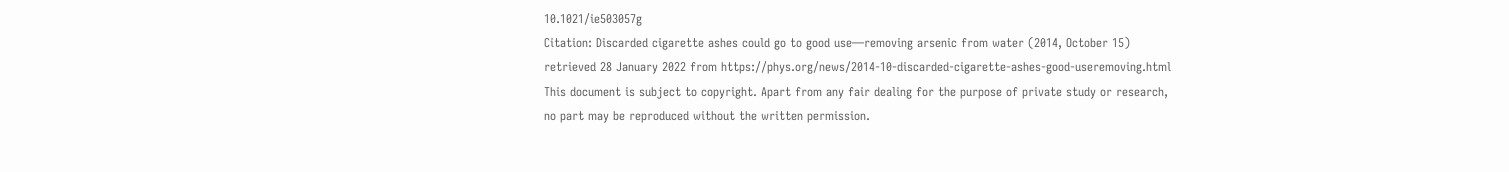10.1021/ie503057g
Citation: Discarded cigarette ashes could go to good use—removing arsenic from water (2014, October 15) retrieved 28 January 2022 from https://phys.org/news/2014-10-discarded-cigarette-ashes-good-useremoving.html
This document is subject to copyright. Apart from any fair dealing for the purpose of private study or research, no part may be reproduced without the written permission.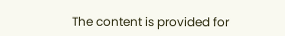The content is provided for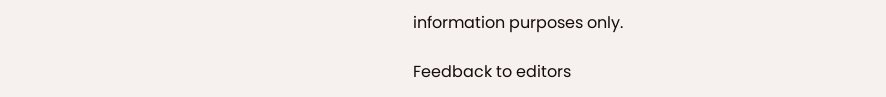information purposes only.

Feedback to editors